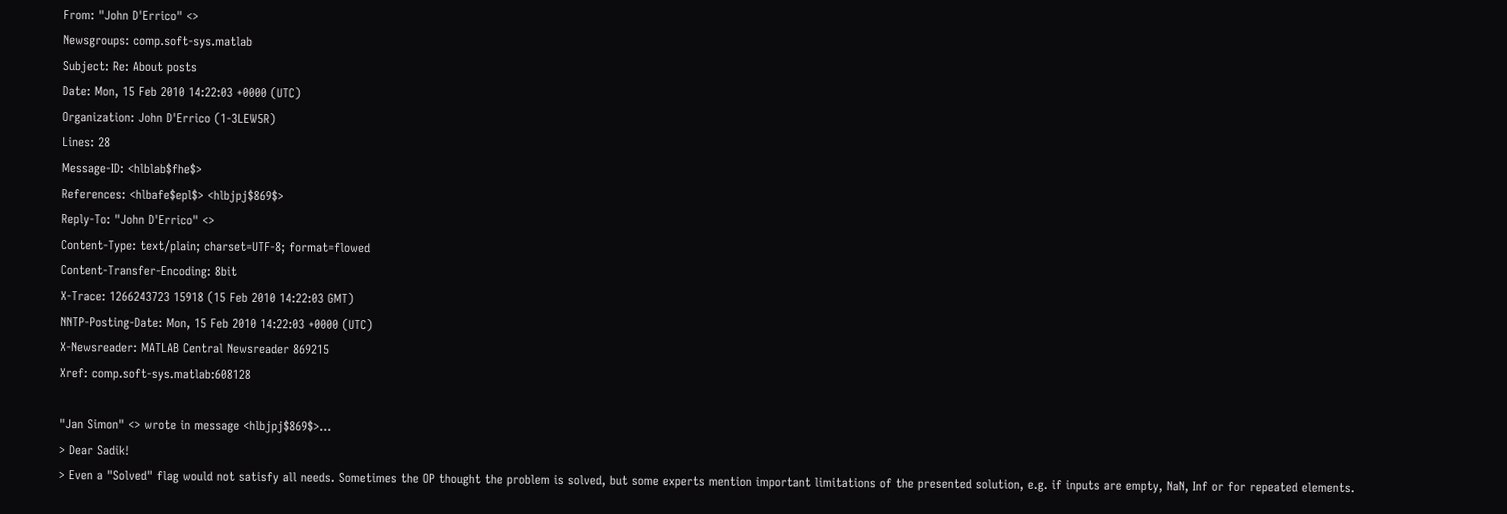From: "John D'Errico" <>
Newsgroups: comp.soft-sys.matlab
Subject: Re: About posts
Date: Mon, 15 Feb 2010 14:22:03 +0000 (UTC)
Organization: John D'Errico (1-3LEW5R)
Lines: 28
Message-ID: <hlblab$fhe$>
References: <hlbafe$epl$> <hlbjpj$869$>
Reply-To: "John D'Errico" <>
Content-Type: text/plain; charset=UTF-8; format=flowed
Content-Transfer-Encoding: 8bit
X-Trace: 1266243723 15918 (15 Feb 2010 14:22:03 GMT)
NNTP-Posting-Date: Mon, 15 Feb 2010 14:22:03 +0000 (UTC)
X-Newsreader: MATLAB Central Newsreader 869215
Xref: comp.soft-sys.matlab:608128

"Jan Simon" <> wrote in message <hlbjpj$869$>...
> Dear Sadik!
> Even a "Solved" flag would not satisfy all needs. Sometimes the OP thought the problem is solved, but some experts mention important limitations of the presented solution, e.g. if inputs are empty, NaN, Inf or for repeated elements.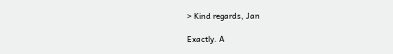> Kind regards, Jan

Exactly. A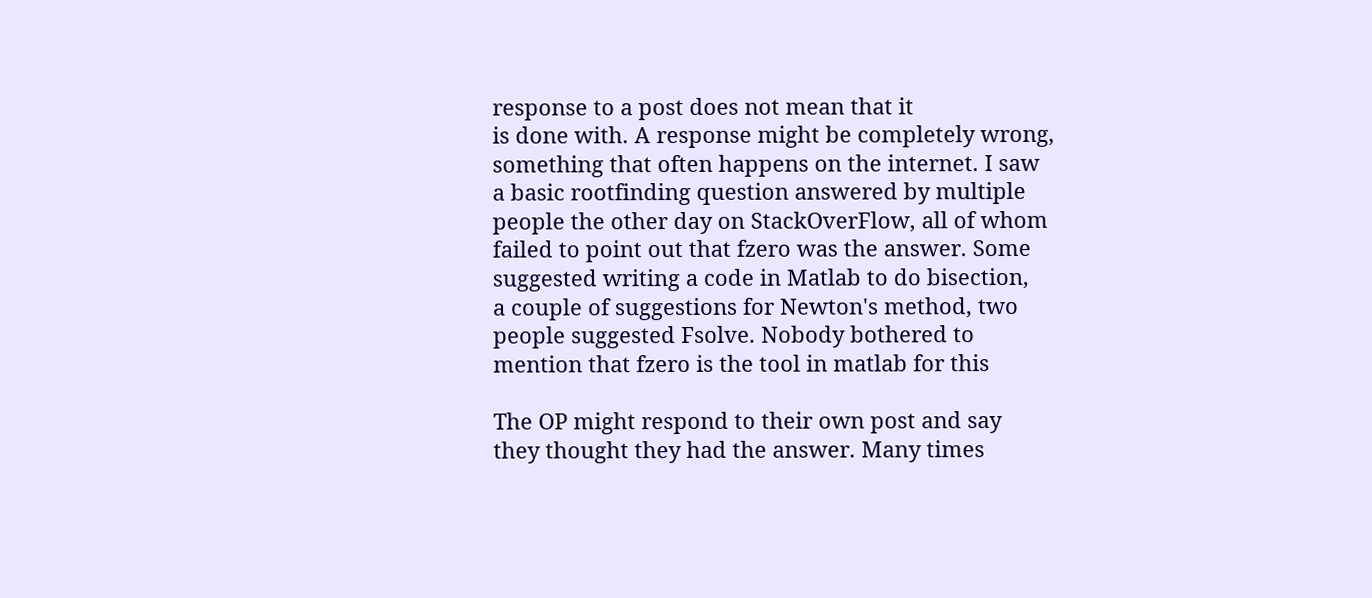response to a post does not mean that it
is done with. A response might be completely wrong,
something that often happens on the internet. I saw
a basic rootfinding question answered by multiple
people the other day on StackOverFlow, all of whom
failed to point out that fzero was the answer. Some
suggested writing a code in Matlab to do bisection,
a couple of suggestions for Newton's method, two
people suggested Fsolve. Nobody bothered to
mention that fzero is the tool in matlab for this

The OP might respond to their own post and say
they thought they had the answer. Many times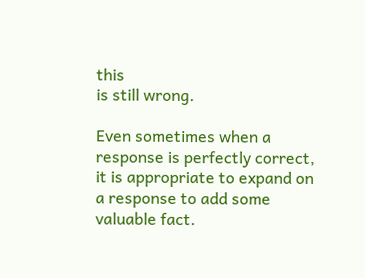this
is still wrong.

Even sometimes when a response is perfectly correct,
it is appropriate to expand on a response to add some
valuable fact.